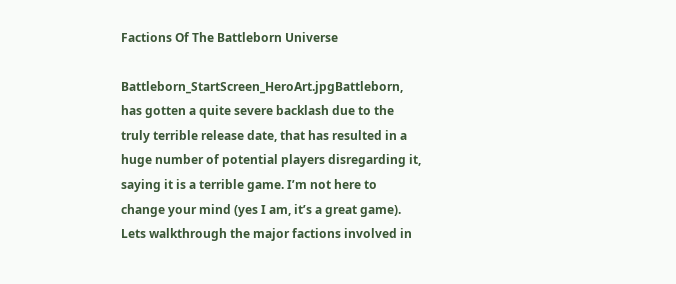Factions Of The Battleborn Universe

Battleborn_StartScreen_HeroArt.jpgBattleborn, has gotten a quite severe backlash due to the truly terrible release date, that has resulted in a huge number of potential players disregarding it, saying it is a terrible game. I’m not here to change your mind (yes I am, it’s a great game). Lets walkthrough the major factions involved in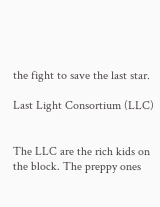the fight to save the last star.

Last Light Consortium (LLC)


The LLC are the rich kids on the block. The preppy ones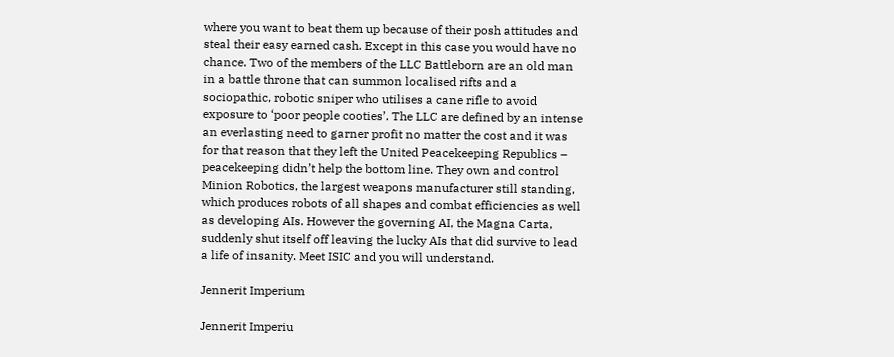where you want to beat them up because of their posh attitudes and steal their easy earned cash. Except in this case you would have no chance. Two of the members of the LLC Battleborn are an old man in a battle throne that can summon localised rifts and a sociopathic, robotic sniper who utilises a cane rifle to avoid exposure to ‘poor people cooties’. The LLC are defined by an intense an everlasting need to garner profit no matter the cost and it was for that reason that they left the United Peacekeeping Republics – peacekeeping didn’t help the bottom line. They own and control Minion Robotics, the largest weapons manufacturer still standing, which produces robots of all shapes and combat efficiencies as well as developing AIs. However the governing AI, the Magna Carta, suddenly shut itself off leaving the lucky AIs that did survive to lead a life of insanity. Meet ISIC and you will understand.

Jennerit Imperium

Jennerit Imperiu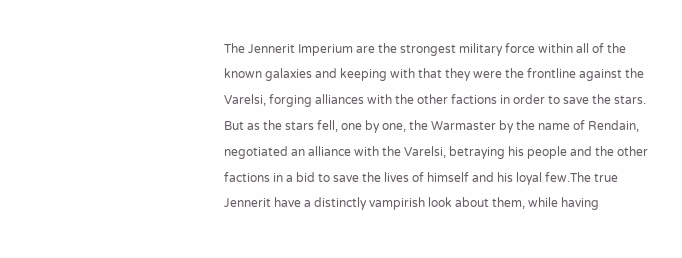The Jennerit Imperium are the strongest military force within all of the known galaxies and keeping with that they were the frontline against the Varelsi, forging alliances with the other factions in order to save the stars. But as the stars fell, one by one, the Warmaster by the name of Rendain, negotiated an alliance with the Varelsi, betraying his people and the other factions in a bid to save the lives of himself and his loyal few.The true Jennerit have a distinctly vampirish look about them, while having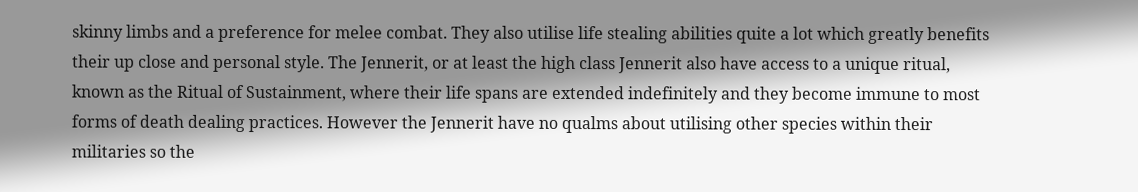skinny limbs and a preference for melee combat. They also utilise life stealing abilities quite a lot which greatly benefits their up close and personal style. The Jennerit, or at least the high class Jennerit also have access to a unique ritual, known as the Ritual of Sustainment, where their life spans are extended indefinitely and they become immune to most forms of death dealing practices. However the Jennerit have no qualms about utilising other species within their militaries so the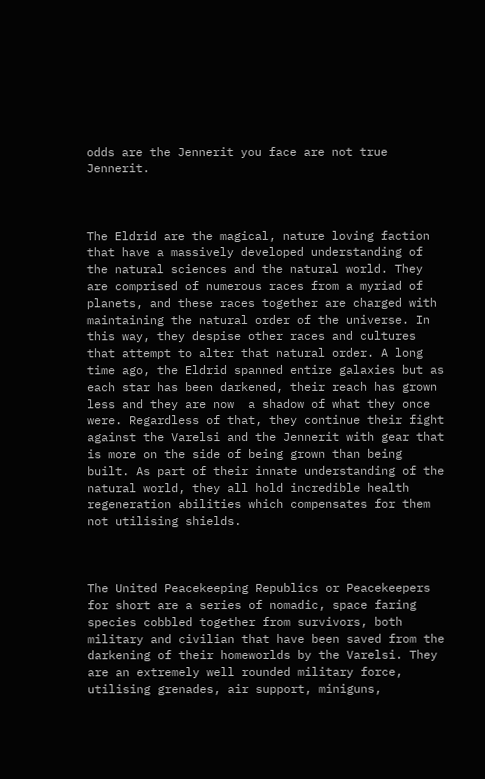odds are the Jennerit you face are not true Jennerit.



The Eldrid are the magical, nature loving faction that have a massively developed understanding of the natural sciences and the natural world. They are comprised of numerous races from a myriad of planets, and these races together are charged with maintaining the natural order of the universe. In this way, they despise other races and cultures that attempt to alter that natural order. A long time ago, the Eldrid spanned entire galaxies but as each star has been darkened, their reach has grown less and they are now  a shadow of what they once were. Regardless of that, they continue their fight against the Varelsi and the Jennerit with gear that is more on the side of being grown than being built. As part of their innate understanding of the natural world, they all hold incredible health regeneration abilities which compensates for them not utilising shields.



The United Peacekeeping Republics or Peacekeepers for short are a series of nomadic, space faring species cobbled together from survivors, both military and civilian that have been saved from the darkening of their homeworlds by the Varelsi. They are an extremely well rounded military force, utilising grenades, air support, miniguns,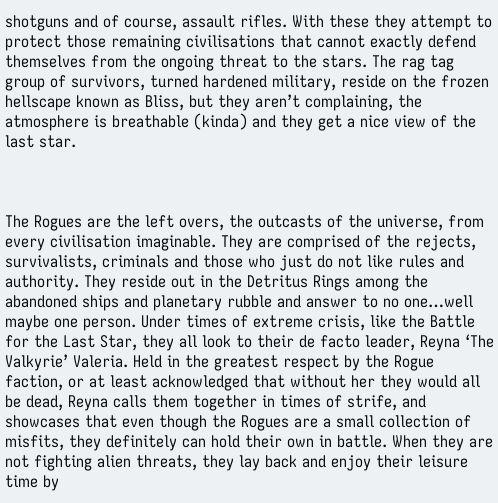shotguns and of course, assault rifles. With these they attempt to protect those remaining civilisations that cannot exactly defend themselves from the ongoing threat to the stars. The rag tag group of survivors, turned hardened military, reside on the frozen hellscape known as Bliss, but they aren’t complaining, the atmosphere is breathable (kinda) and they get a nice view of the last star.



The Rogues are the left overs, the outcasts of the universe, from every civilisation imaginable. They are comprised of the rejects, survivalists, criminals and those who just do not like rules and authority. They reside out in the Detritus Rings among the abandoned ships and planetary rubble and answer to no one…well maybe one person. Under times of extreme crisis, like the Battle for the Last Star, they all look to their de facto leader, Reyna ‘The Valkyrie’ Valeria. Held in the greatest respect by the Rogue faction, or at least acknowledged that without her they would all be dead, Reyna calls them together in times of strife, and showcases that even though the Rogues are a small collection of misfits, they definitely can hold their own in battle. When they are not fighting alien threats, they lay back and enjoy their leisure time by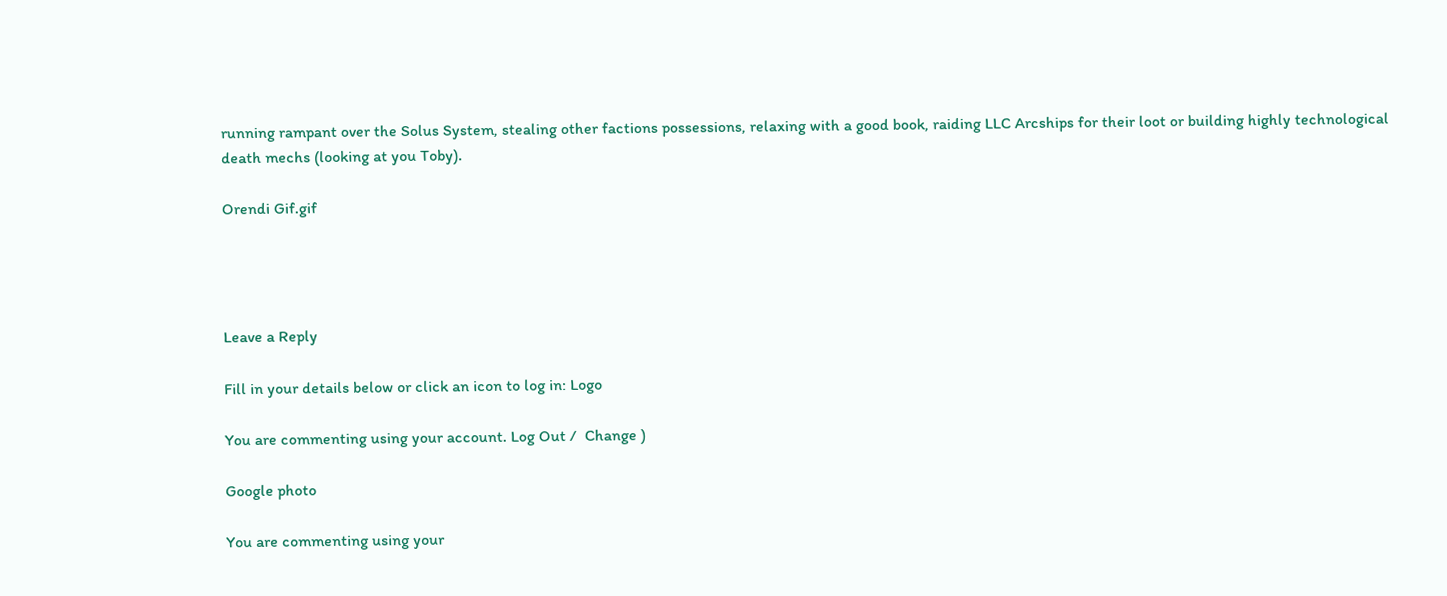running rampant over the Solus System, stealing other factions possessions, relaxing with a good book, raiding LLC Arcships for their loot or building highly technological death mechs (looking at you Toby).

Orendi Gif.gif




Leave a Reply

Fill in your details below or click an icon to log in: Logo

You are commenting using your account. Log Out /  Change )

Google photo

You are commenting using your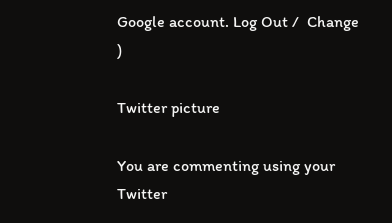Google account. Log Out /  Change )

Twitter picture

You are commenting using your Twitter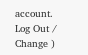account. Log Out /  Change )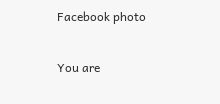Facebook photo

You are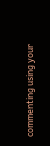commenting using your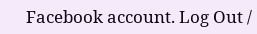Facebook account. Log Out /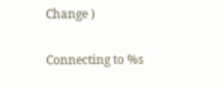Change )

Connecting to %s